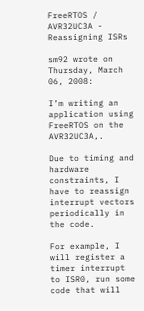FreeRTOS / AVR32UC3A - Reassigning ISRs

sm92 wrote on Thursday, March 06, 2008:

I’m writing an application using FreeRTOS on the AVR32UC3A,.

Due to timing and hardware constraints, I have to reassign interrupt vectors periodically in the code.

For example, I will register a timer interrupt to ISR0, run some code that will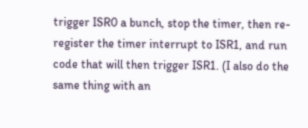trigger ISR0 a bunch, stop the timer, then re-register the timer interrupt to ISR1, and run code that will then trigger ISR1. (I also do the same thing with an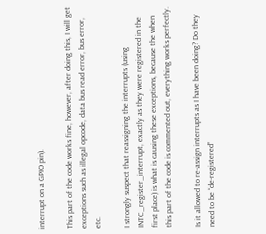interrupt on a GPIO pin).

This part of the code works fine, however, after doing this, I will get exceptions such as illegal opcode, data bus read error, bus error, etc.

I strongly suspect that reassigning the interrupts (using INTC_register_interrupt, exactly as they were registered in the first place) is what is causing these exceptions, because the when this part of the code is commented out, everything works perfectly.

Is it allowed to re-assign interrupts as I have been doing? Do they need to be “de-registered”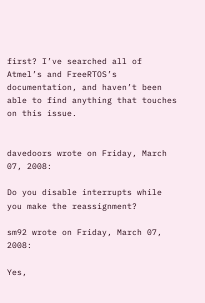first? I’ve searched all of Atmel’s and FreeRTOS’s documentation, and haven’t been able to find anything that touches on this issue.


davedoors wrote on Friday, March 07, 2008:

Do you disable interrupts while you make the reassignment?

sm92 wrote on Friday, March 07, 2008:

Yes,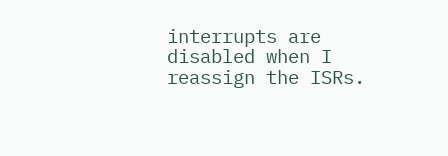interrupts are disabled when I reassign the ISRs.